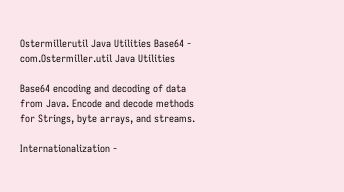Ostermillerutil Java Utilities Base64 - com.Ostermiller.util Java Utilities

Base64 encoding and decoding of data from Java. Encode and decode methods for Strings, byte arrays, and streams.

Internationalization -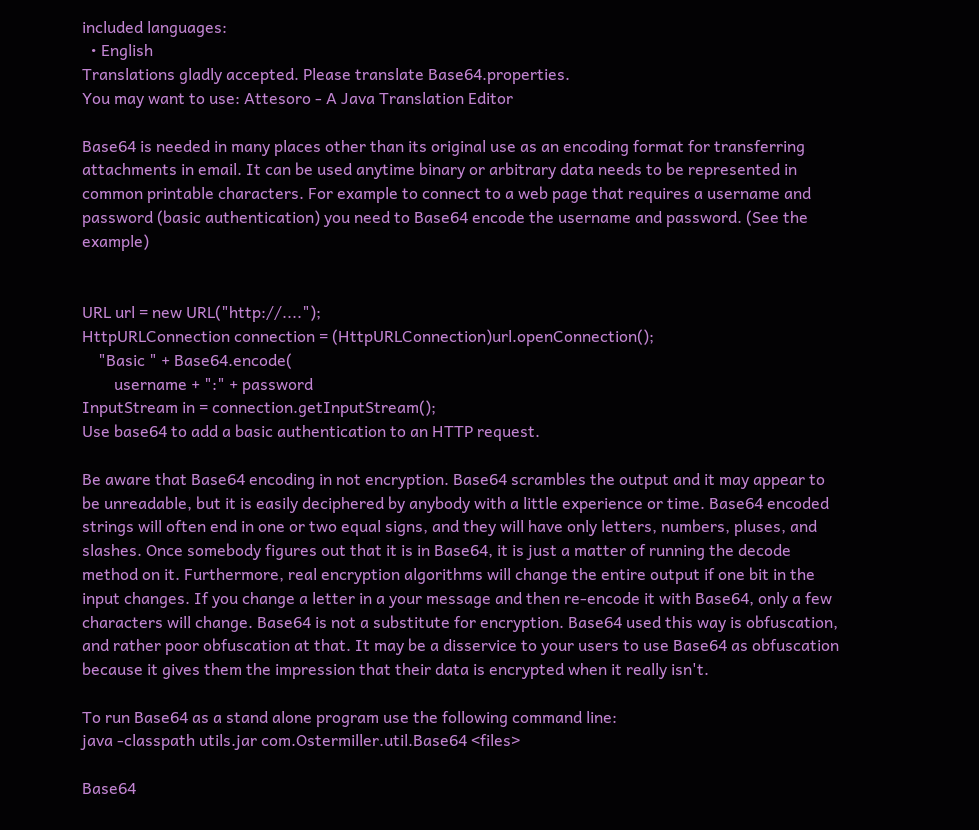included languages:
  • English
Translations gladly accepted. Please translate Base64.properties.
You may want to use: Attesoro - A Java Translation Editor

Base64 is needed in many places other than its original use as an encoding format for transferring attachments in email. It can be used anytime binary or arbitrary data needs to be represented in common printable characters. For example to connect to a web page that requires a username and password (basic authentication) you need to Base64 encode the username and password. (See the example)


URL url = new URL("http://....");
HttpURLConnection connection = (HttpURLConnection)url.openConnection();
    "Basic " + Base64.encode(
        username + ":" + password
InputStream in = connection.getInputStream();
Use base64 to add a basic authentication to an HTTP request.

Be aware that Base64 encoding in not encryption. Base64 scrambles the output and it may appear to be unreadable, but it is easily deciphered by anybody with a little experience or time. Base64 encoded strings will often end in one or two equal signs, and they will have only letters, numbers, pluses, and slashes. Once somebody figures out that it is in Base64, it is just a matter of running the decode method on it. Furthermore, real encryption algorithms will change the entire output if one bit in the input changes. If you change a letter in a your message and then re-encode it with Base64, only a few characters will change. Base64 is not a substitute for encryption. Base64 used this way is obfuscation, and rather poor obfuscation at that. It may be a disservice to your users to use Base64 as obfuscation because it gives them the impression that their data is encrypted when it really isn't.

To run Base64 as a stand alone program use the following command line:
java -classpath utils.jar com.Ostermiller.util.Base64 <files>

Base64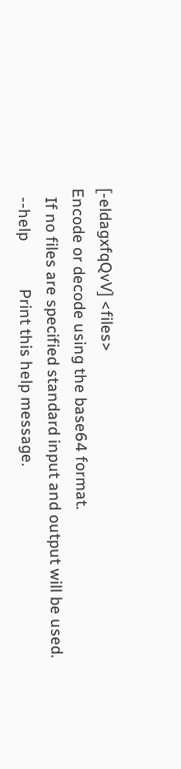[-eldagxfqQvV] <files>
Encode or decode using the base64 format.
  If no files are specified standard input and output will be used.
  --help            Print this help message.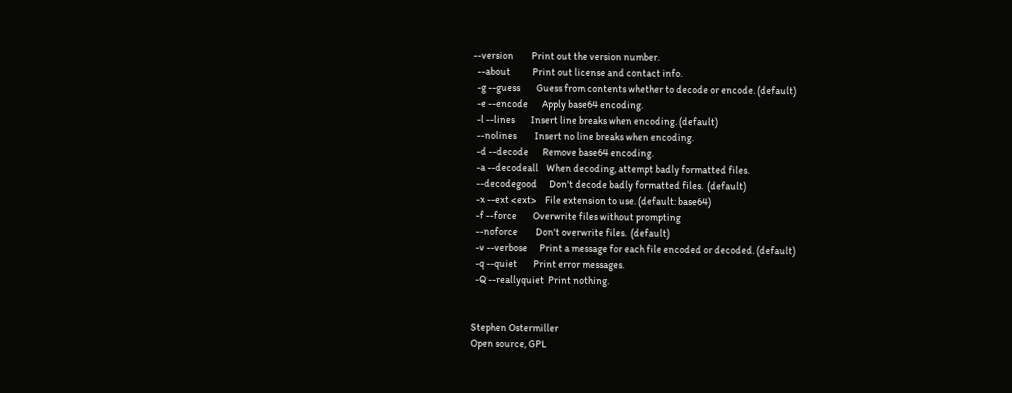--version         Print out the version number.
  --about           Print out license and contact info.
  -g --guess        Guess from contents whether to decode or encode. (default)
  -e --encode       Apply base64 encoding.
  -l --lines        Insert line breaks when encoding. (default)
  --nolines         Insert no line breaks when encoding.
  -d --decode       Remove base64 encoding.
  -a --decodeall    When decoding, attempt badly formatted files.
  --decodegood      Don't decode badly formatted files.  (default)
  -x --ext <ext>    File extension to use. (default: base64)
  -f --force        Overwrite files without prompting
  --noforce         Don't overwrite files.  (default)
  -v --verbose      Print a message for each file encoded or decoded. (default)
  -q --quiet        Print error messages.
  -Q --reallyquiet  Print nothing.


Stephen Ostermiller
Open source, GPL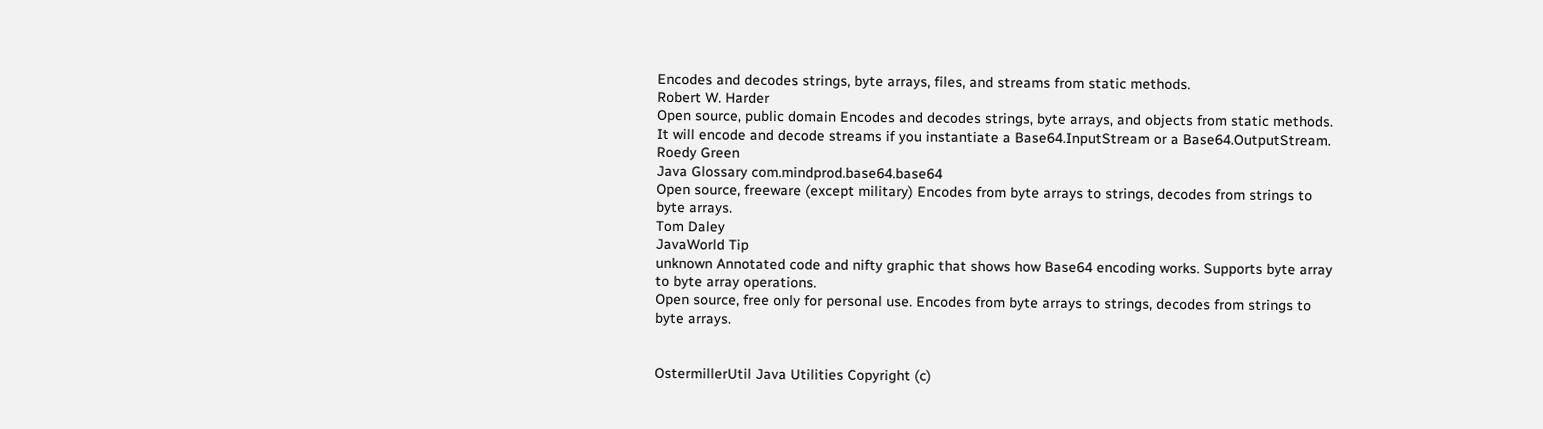Encodes and decodes strings, byte arrays, files, and streams from static methods.
Robert W. Harder
Open source, public domain Encodes and decodes strings, byte arrays, and objects from static methods. It will encode and decode streams if you instantiate a Base64.InputStream or a Base64.OutputStream.
Roedy Green
Java Glossary com.mindprod.base64.base64
Open source, freeware (except military) Encodes from byte arrays to strings, decodes from strings to byte arrays.
Tom Daley
JavaWorld Tip
unknown Annotated code and nifty graphic that shows how Base64 encoding works. Supports byte array to byte array operations.
Open source, free only for personal use. Encodes from byte arrays to strings, decodes from strings to byte arrays.


OstermillerUtil Java Utilities Copyright (c)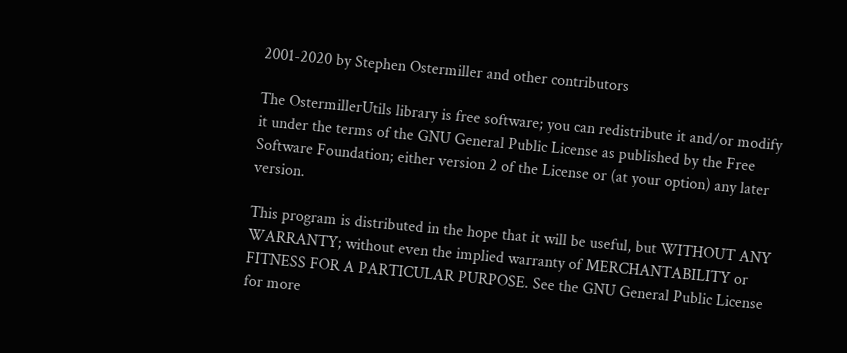2001-2020 by Stephen Ostermiller and other contributors

The OstermillerUtils library is free software; you can redistribute it and/or modify it under the terms of the GNU General Public License as published by the Free Software Foundation; either version 2 of the License or (at your option) any later version.

This program is distributed in the hope that it will be useful, but WITHOUT ANY WARRANTY; without even the implied warranty of MERCHANTABILITY or FITNESS FOR A PARTICULAR PURPOSE. See the GNU General Public License for more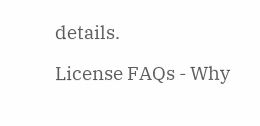details.

License FAQs - Why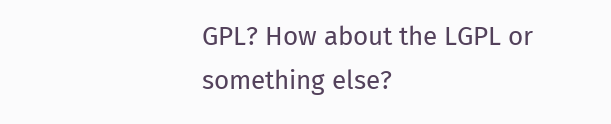GPL? How about the LGPL or something else?